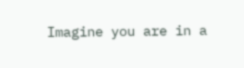Imagine you are in a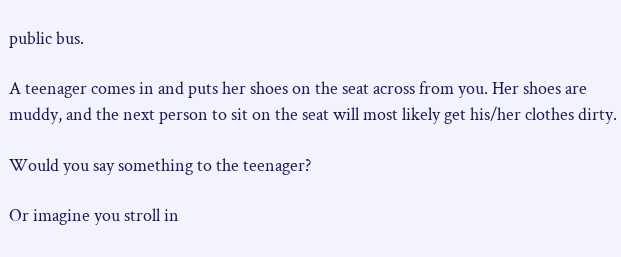public bus.

A teenager comes in and puts her shoes on the seat across from you. Her shoes are muddy, and the next person to sit on the seat will most likely get his/her clothes dirty.

Would you say something to the teenager?

Or imagine you stroll in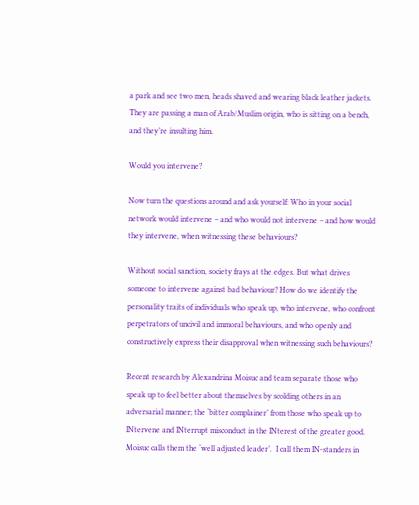a park and see two men, heads shaved and wearing black leather jackets. They are passing a man of Arab/Muslim origin, who is sitting on a bench, and they’re insulting him.

Would you intervene?

Now turn the questions around and ask yourself: Who in your social network would intervene – and who would not intervene – and how would they intervene, when witnessing these behaviours?

Without social sanction, society frays at the edges. But what drives someone to intervene against bad behaviour? How do we identify the personality traits of individuals who speak up, who intervene, who confront perpetrators of uncivil and immoral behaviours, and who openly and constructively express their disapproval when witnessing such behaviours?

Recent research by Alexandrina Moisuc and team separate those who speak up to feel better about themselves by scolding others in an adversarial manner; the ‘bitter complainer’ from those who speak up to INtervene and INterrupt misconduct in the INterest of the greater good.   Moisuc calls them the ‘well adjusted leader’.  I call them IN-standers in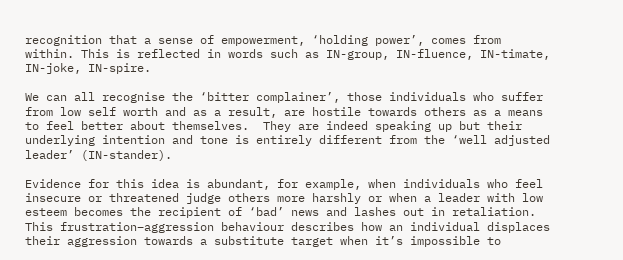recognition that a sense of empowerment, ‘holding power’, comes from within. This is reflected in words such as IN-group, IN-fluence, IN-timate, IN-joke, IN-spire.

We can all recognise the ‘bitter complainer’, those individuals who suffer from low self worth and as a result, are hostile towards others as a means to feel better about themselves.  They are indeed speaking up but their underlying intention and tone is entirely different from the ‘well adjusted leader’ (IN-stander).

Evidence for this idea is abundant, for example, when individuals who feel insecure or threatened judge others more harshly or when a leader with low esteem becomes the recipient of ‘bad’ news and lashes out in retaliation. This frustration–aggression behaviour describes how an individual displaces their aggression towards a substitute target when it’s impossible to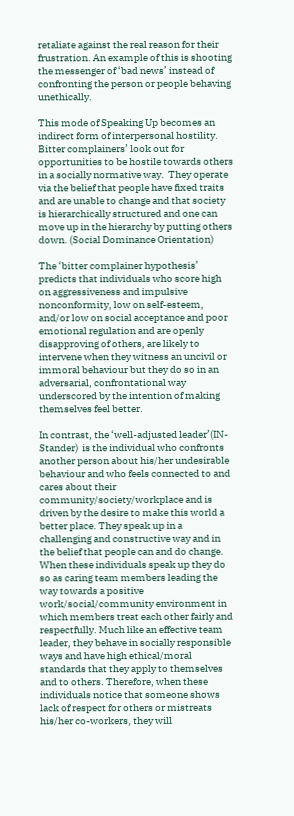retaliate against the real reason for their frustration. An example of this is shooting the messenger of ‘bad news’ instead of confronting the person or people behaving unethically.

This mode of Speaking Up becomes an indirect form of interpersonal hostility. Bitter complainers’ look out for opportunities to be hostile towards others in a socially normative way.  They operate via the belief that people have fixed traits and are unable to change and that society is hierarchically structured and one can move up in the hierarchy by putting others down. (Social Dominance Orientation)

The ‘bitter complainer hypothesis’ predicts that individuals who score high on aggressiveness and impulsive nonconformity, low on self-esteem, and/or low on social acceptance and poor emotional regulation and are openly disapproving of others, are likely to intervene when they witness an uncivil or immoral behaviour but they do so in an adversarial, confrontational way underscored by the intention of making themselves feel better.

In contrast, the ‘well-adjusted leader’(IN-Stander)  is the individual who confronts another person about his/her undesirable behaviour and who feels connected to and cares about their community/society/workplace and is driven by the desire to make this world a better place. They speak up in a challenging and constructive way and in the belief that people can and do change. When these individuals speak up they do so as caring team members leading the way towards a positive work/social/community environment in which members treat each other fairly and respectfully. Much like an effective team leader, they behave in socially responsible ways and have high ethical/moral standards that they apply to themselves and to others. Therefore, when these individuals notice that someone shows lack of respect for others or mistreats his/her co-workers, they will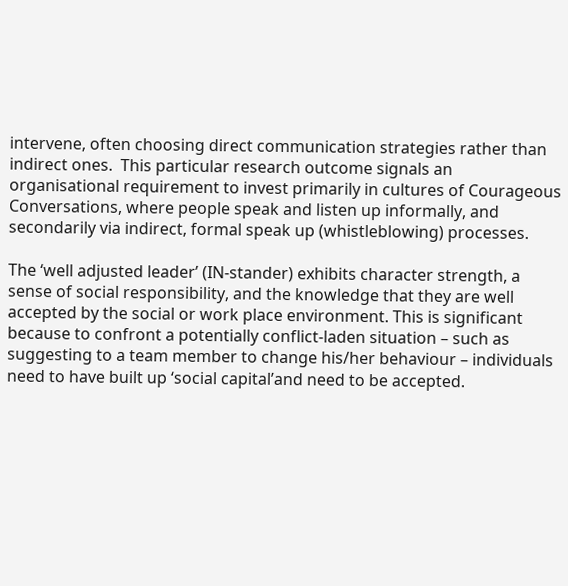intervene, often choosing direct communication strategies rather than indirect ones.  This particular research outcome signals an organisational requirement to invest primarily in cultures of Courageous Conversations, where people speak and listen up informally, and secondarily via indirect, formal speak up (whistleblowing) processes.

The ‘well adjusted leader’ (IN-stander) exhibits character strength, a sense of social responsibility, and the knowledge that they are well accepted by the social or work place environment. This is significant because to confront a potentially conflict-laden situation – such as suggesting to a team member to change his/her behaviour – individuals need to have built up ‘social capital’and need to be accepted.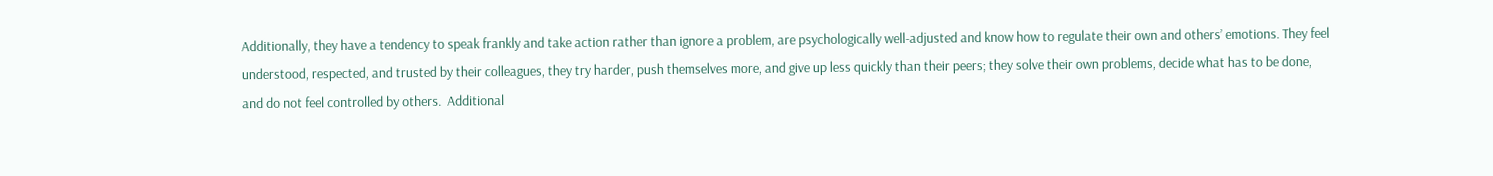Additionally, they have a tendency to speak frankly and take action rather than ignore a problem, are psychologically well-adjusted and know how to regulate their own and others’ emotions. They feel understood, respected, and trusted by their colleagues, they try harder, push themselves more, and give up less quickly than their peers; they solve their own problems, decide what has to be done, and do not feel controlled by others.  Additional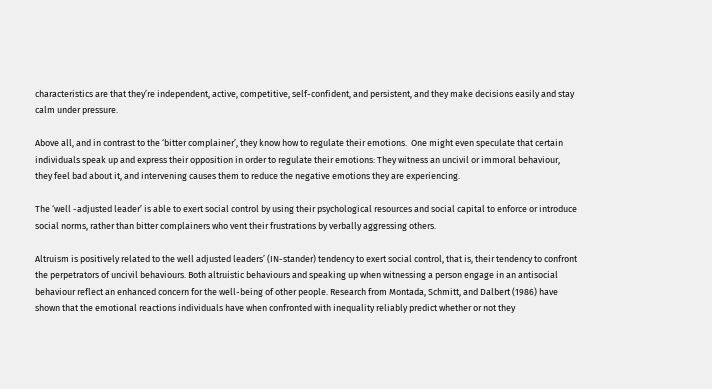characteristics are that they’re independent, active, competitive, self-confident, and persistent, and they make decisions easily and stay calm under pressure.

Above all, and in contrast to the ‘bitter complainer’, they know how to regulate their emotions.  One might even speculate that certain individuals speak up and express their opposition in order to regulate their emotions: They witness an uncivil or immoral behaviour, they feel bad about it, and intervening causes them to reduce the negative emotions they are experiencing.

The ‘well -adjusted leader’ is able to exert social control by using their psychological resources and social capital to enforce or introduce social norms, rather than bitter complainers who vent their frustrations by verbally aggressing others.

Altruism is positively related to the well adjusted leaders’ (IN-stander) tendency to exert social control, that is, their tendency to confront the perpetrators of uncivil behaviours. Both altruistic behaviours and speaking up when witnessing a person engage in an antisocial behaviour reflect an enhanced concern for the well-being of other people. Research from Montada, Schmitt, and Dalbert (1986) have shown that the emotional reactions individuals have when confronted with inequality reliably predict whether or not they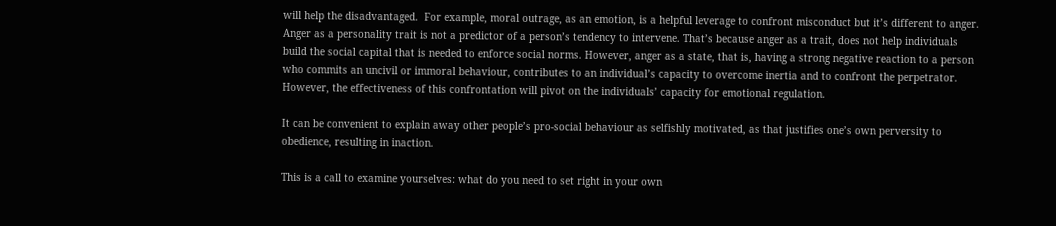will help the disadvantaged.  For example, moral outrage, as an emotion, is a helpful leverage to confront misconduct but it’s different to anger. Anger as a personality trait is not a predictor of a person’s tendency to intervene. That’s because anger as a trait, does not help individuals build the social capital that is needed to enforce social norms. However, anger as a state, that is, having a strong negative reaction to a person who commits an uncivil or immoral behaviour, contributes to an individual’s capacity to overcome inertia and to confront the perpetrator. However, the effectiveness of this confrontation will pivot on the individuals’ capacity for emotional regulation.

It can be convenient to explain away other people’s pro-social behaviour as selfishly motivated, as that justifies one’s own perversity to obedience, resulting in inaction.

This is a call to examine yourselves: what do you need to set right in your own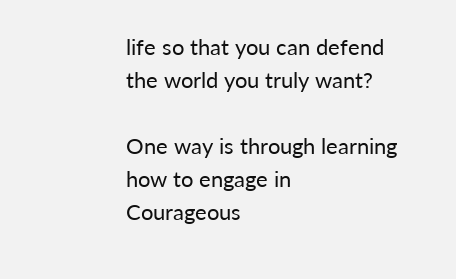life so that you can defend the world you truly want?

One way is through learning how to engage in Courageous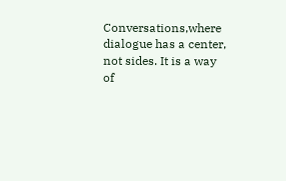Conversations,where dialogue has a center, not sides. It is a way of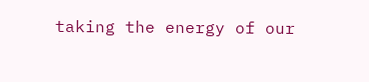taking the energy of our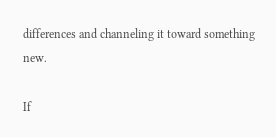differences and channeling it toward something new.

If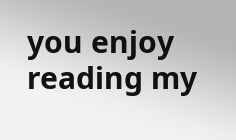you enjoy reading my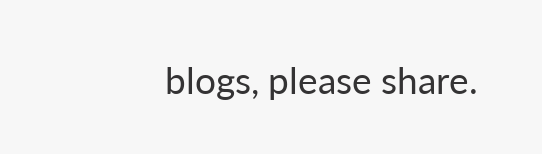blogs, please share.